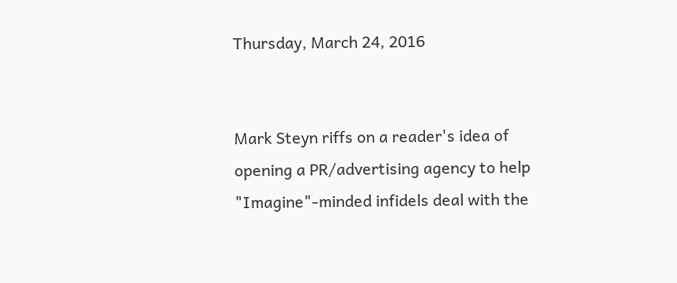Thursday, March 24, 2016


Mark Steyn riffs on a reader's idea of opening a PR/advertising agency to help "Imagine"-minded infidels deal with the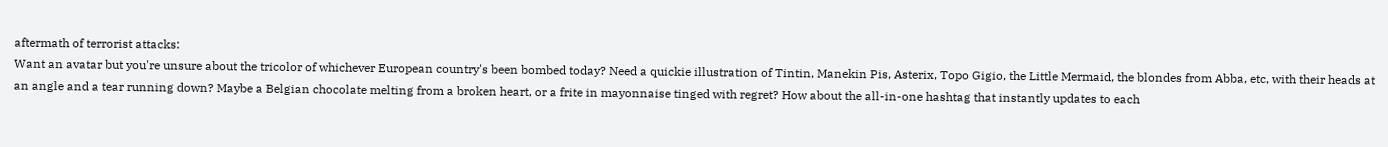aftermath of terrorist attacks:
Want an avatar but you're unsure about the tricolor of whichever European country's been bombed today? Need a quickie illustration of Tintin, Manekin Pis, Asterix, Topo Gigio, the Little Mermaid, the blondes from Abba, etc, with their heads at an angle and a tear running down? Maybe a Belgian chocolate melting from a broken heart, or a frite in mayonnaise tinged with regret? How about the all-in-one hashtag that instantly updates to each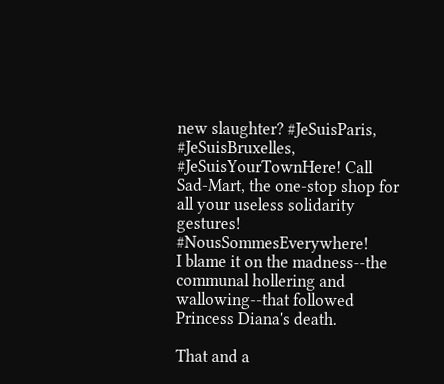new slaughter? #JeSuisParis, #JeSuisBruxelles, #JeSuisYourTownHere! Call Sad-Mart, the one-stop shop for all your useless solidarity gestures! #NousSommesEverywhere!
I blame it on the madness--the communal hollering and wallowing--that followed Princess Diana's death.

That and a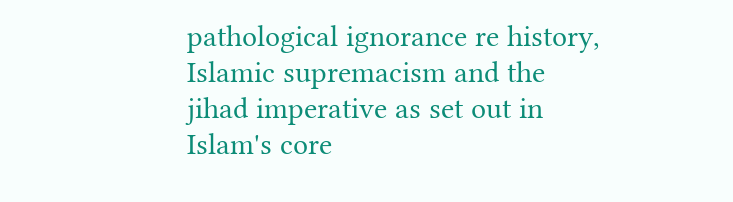pathological ignorance re history, Islamic supremacism and the jihad imperative as set out in Islam's core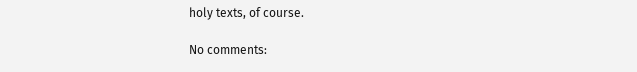holy texts, of course.

No comments: